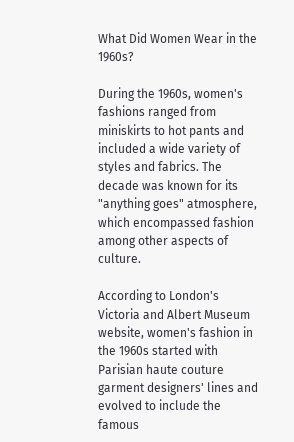What Did Women Wear in the 1960s?

During the 1960s, women's fashions ranged from miniskirts to hot pants and included a wide variety of styles and fabrics. The decade was known for its "anything goes" atmosphere, which encompassed fashion among other aspects of culture.

According to London's Victoria and Albert Museum website, women's fashion in the 1960s started with Parisian haute couture garment designers' lines and evolved to include the famous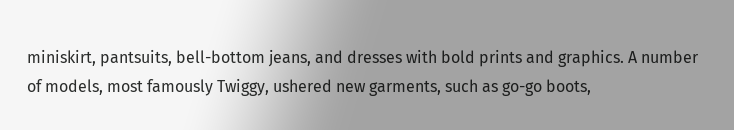miniskirt, pantsuits, bell-bottom jeans, and dresses with bold prints and graphics. A number of models, most famously Twiggy, ushered new garments, such as go-go boots,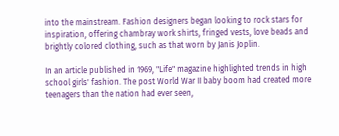into the mainstream. Fashion designers began looking to rock stars for inspiration, offering chambray work shirts, fringed vests, love beads and brightly colored clothing, such as that worn by Janis Joplin.

In an article published in 1969, "Life" magazine highlighted trends in high school girls' fashion. The post World War II baby boom had created more teenagers than the nation had ever seen,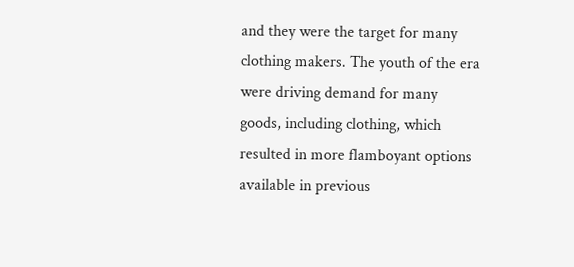and they were the target for many clothing makers. The youth of the era were driving demand for many goods, including clothing, which resulted in more flamboyant options available in previous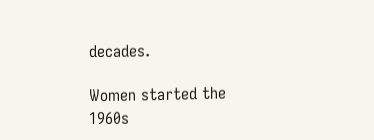decades.

Women started the 1960s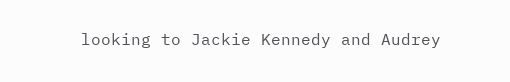looking to Jackie Kennedy and Audrey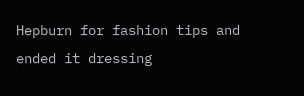Hepburn for fashion tips and ended it dressing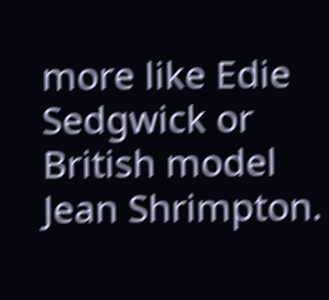more like Edie Sedgwick or British model Jean Shrimpton.